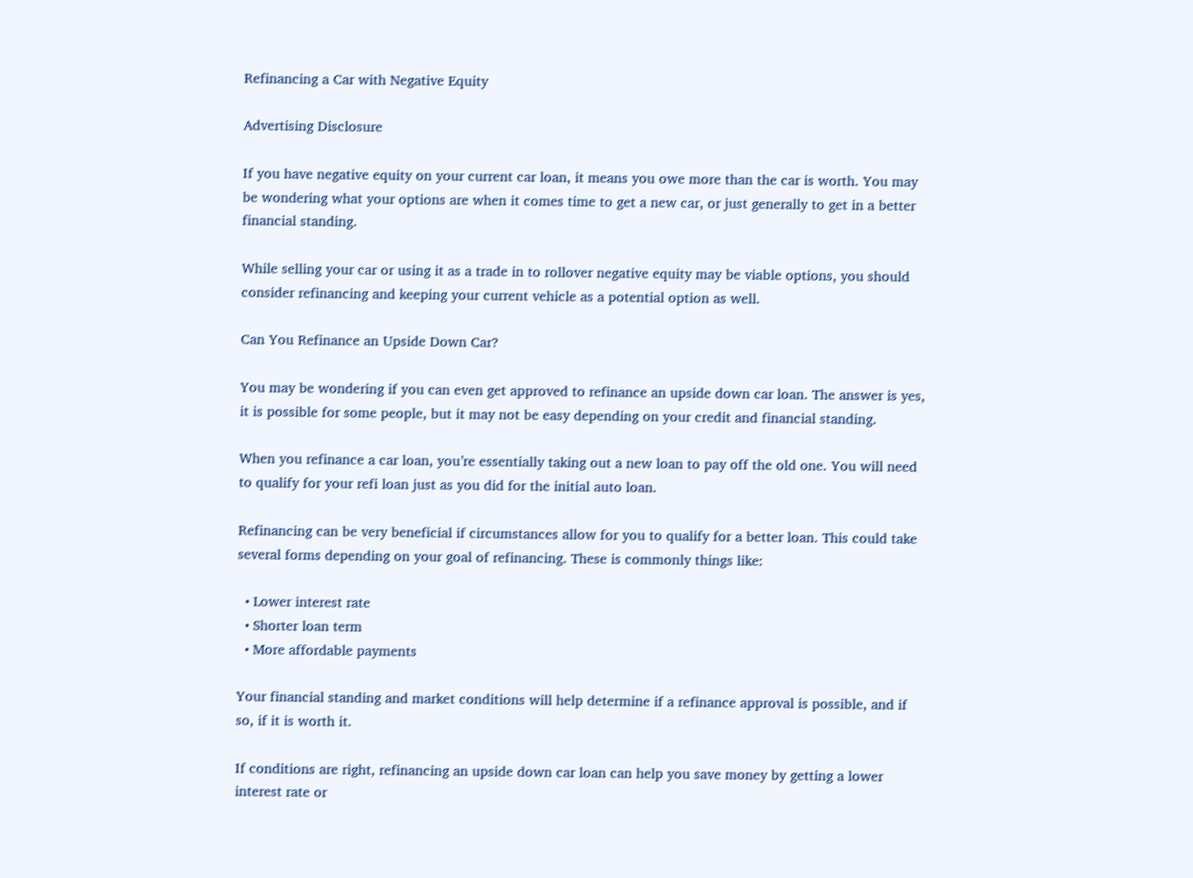Refinancing a Car with Negative Equity

Advertising Disclosure

If you have negative equity on your current car loan, it means you owe more than the car is worth. You may be wondering what your options are when it comes time to get a new car, or just generally to get in a better financial standing.

While selling your car or using it as a trade in to rollover negative equity may be viable options, you should consider refinancing and keeping your current vehicle as a potential option as well.

Can You Refinance an Upside Down Car?

You may be wondering if you can even get approved to refinance an upside down car loan. The answer is yes, it is possible for some people, but it may not be easy depending on your credit and financial standing.

When you refinance a car loan, you’re essentially taking out a new loan to pay off the old one. You will need to qualify for your refi loan just as you did for the initial auto loan.

Refinancing can be very beneficial if circumstances allow for you to qualify for a better loan. This could take several forms depending on your goal of refinancing. These is commonly things like:

  • Lower interest rate
  • Shorter loan term
  • More affordable payments

Your financial standing and market conditions will help determine if a refinance approval is possible, and if so, if it is worth it.

If conditions are right, refinancing an upside down car loan can help you save money by getting a lower interest rate or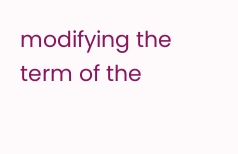modifying the term of the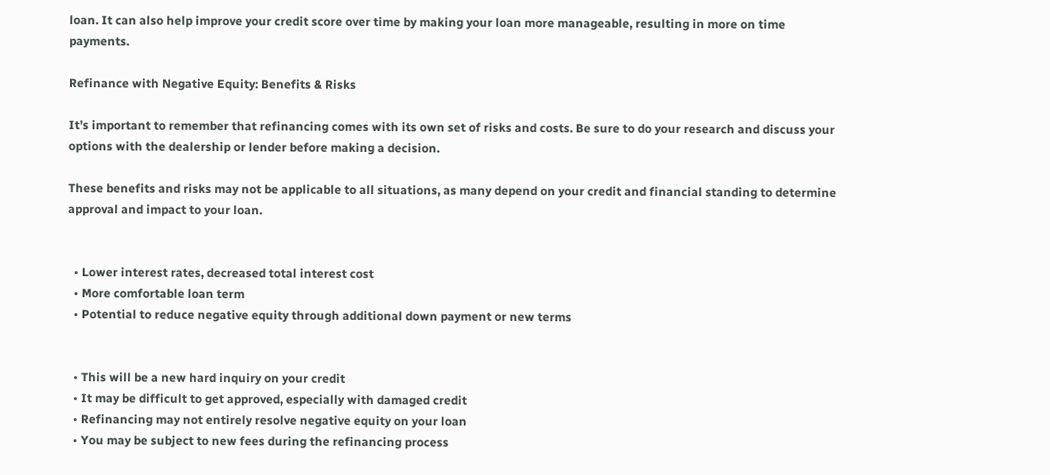loan. It can also help improve your credit score over time by making your loan more manageable, resulting in more on time payments.

Refinance with Negative Equity: Benefits & Risks

It’s important to remember that refinancing comes with its own set of risks and costs. Be sure to do your research and discuss your options with the dealership or lender before making a decision.

These benefits and risks may not be applicable to all situations, as many depend on your credit and financial standing to determine approval and impact to your loan.


  • Lower interest rates, decreased total interest cost
  • More comfortable loan term
  • Potential to reduce negative equity through additional down payment or new terms


  • This will be a new hard inquiry on your credit
  • It may be difficult to get approved, especially with damaged credit
  • Refinancing may not entirely resolve negative equity on your loan
  • You may be subject to new fees during the refinancing process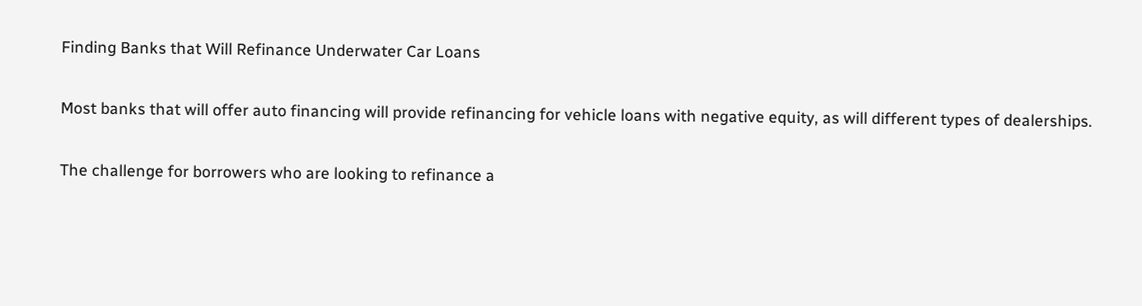Finding Banks that Will Refinance Underwater Car Loans

Most banks that will offer auto financing will provide refinancing for vehicle loans with negative equity, as will different types of dealerships.

The challenge for borrowers who are looking to refinance a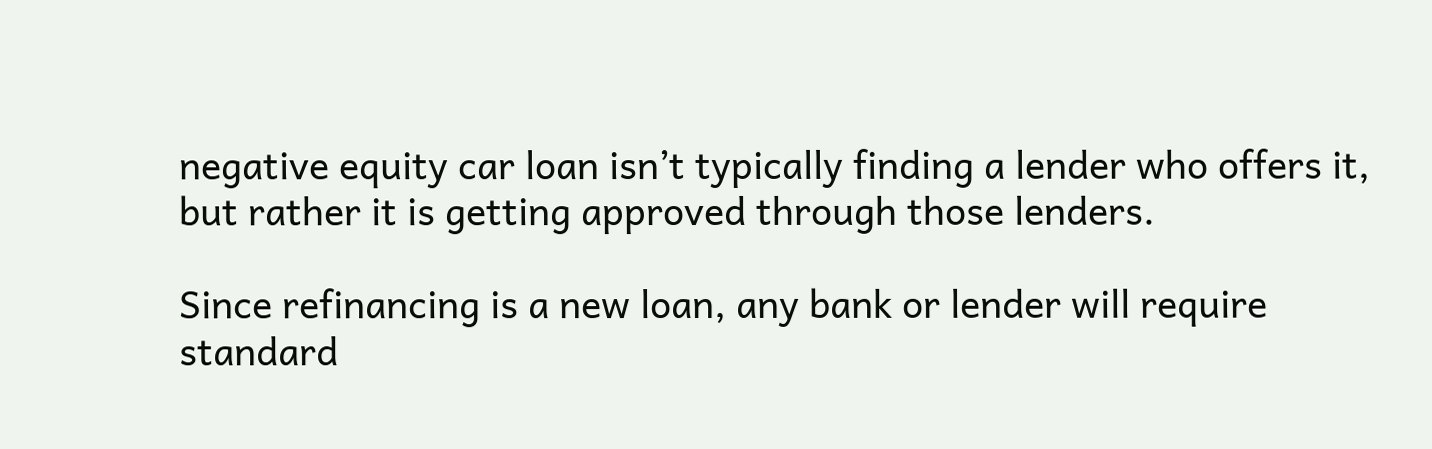negative equity car loan isn’t typically finding a lender who offers it, but rather it is getting approved through those lenders.

Since refinancing is a new loan, any bank or lender will require standard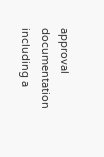approval documentation including a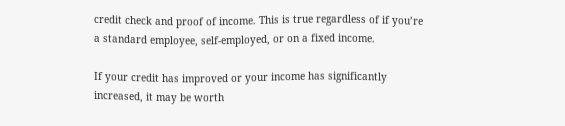credit check and proof of income. This is true regardless of if you’re a standard employee, self-employed, or on a fixed income.

If your credit has improved or your income has significantly increased, it may be worth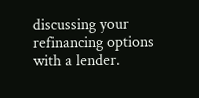discussing your refinancing options with a lender.